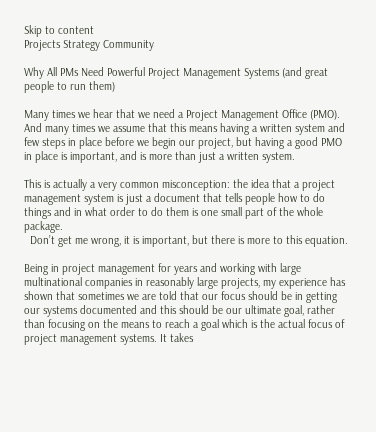Skip to content
Projects Strategy Community

Why All PMs Need Powerful Project Management Systems (and great people to run them)

Many times we hear that we need a Project Management Office (PMO).  And many times we assume that this means having a written system and few steps in place before we begin our project, but having a good PMO in place is important, and is more than just a written system.

This is actually a very common misconception: the idea that a project management system is just a document that tells people how to do things and in what order to do them is one small part of the whole package.
  Don’t get me wrong, it is important, but there is more to this equation.

Being in project management for years and working with large multinational companies in reasonably large projects, my experience has shown that sometimes we are told that our focus should be in getting our systems documented and this should be our ultimate goal, rather than focusing on the means to reach a goal which is the actual focus of project management systems. It takes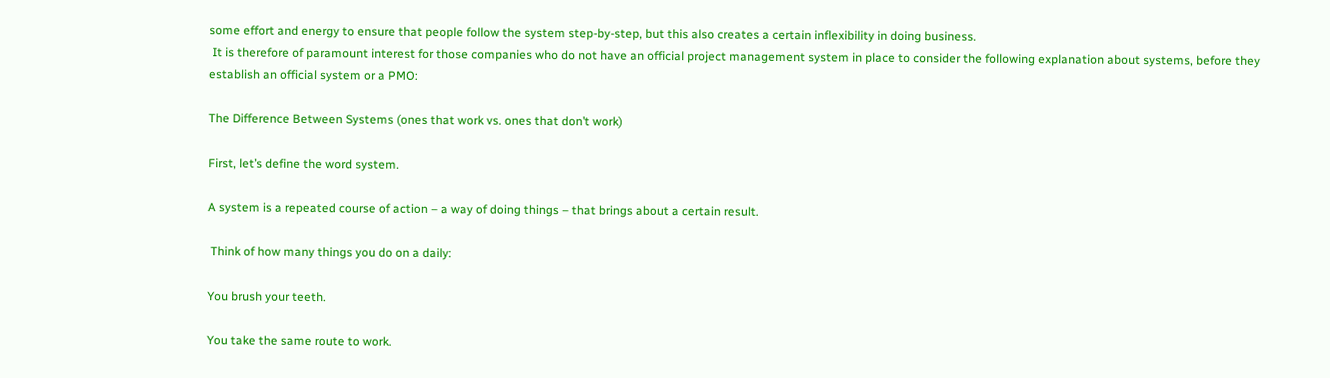some effort and energy to ensure that people follow the system step-by-step, but this also creates a certain inflexibility in doing business.
 It is therefore of paramount interest for those companies who do not have an official project management system in place to consider the following explanation about systems, before they establish an official system or a PMO:

The Difference Between Systems (ones that work vs. ones that don’t work)

First, let’s define the word system.

A system is a repeated course of action – a way of doing things – that brings about a certain result.

 Think of how many things you do on a daily:

You brush your teeth.

You take the same route to work.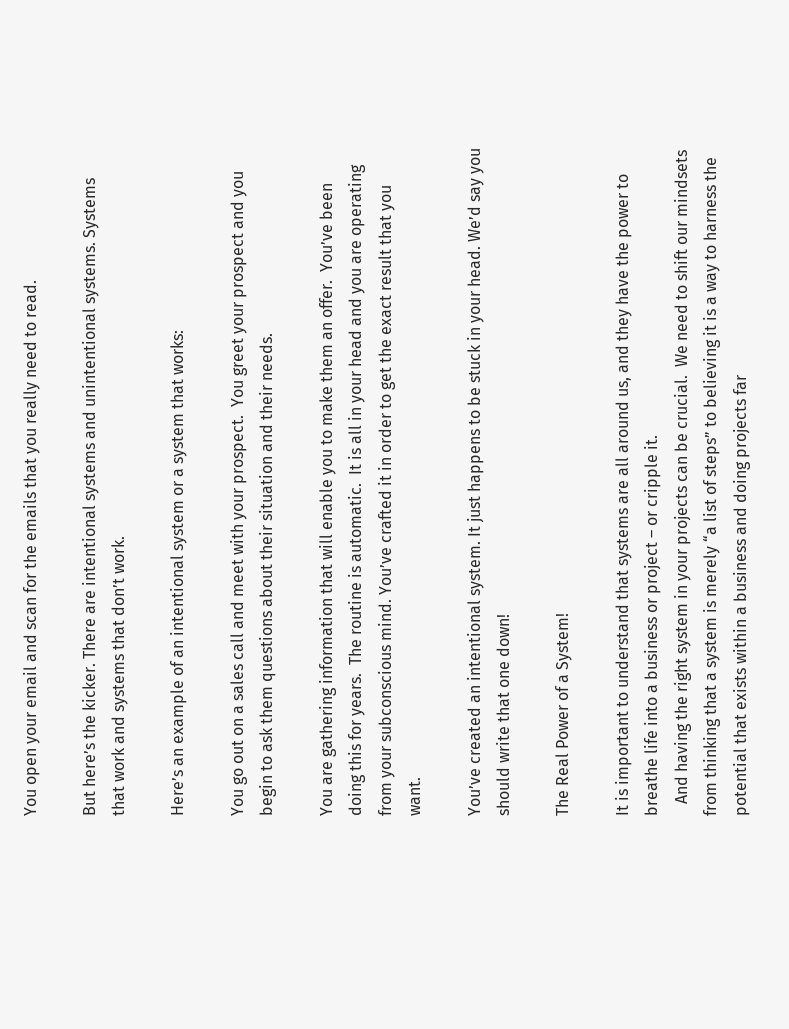You open your email and scan for the emails that you really need to read.

But here’s the kicker. There are intentional systems and unintentional systems. Systems that work and systems that don’t work.

Here’s an example of an intentional system or a system that works:

You go out on a sales call and meet with your prospect.  You greet your prospect and you begin to ask them questions about their situation and their needs.

You are gathering information that will enable you to make them an offer.  You’ve been doing this for years.  The routine is automatic.  It is all in your head and you are operating from your subconscious mind. You’ve crafted it in order to get the exact result that you want.

You’ve created an intentional system. It just happens to be stuck in your head. We’d say you should write that one down!

The Real Power of a System!

It is important to understand that systems are all around us, and they have the power to breathe life into a business or project – or cripple it.
   And having the right system in your projects can be crucial.  We need to shift our mindsets from thinking that a system is merely “a list of steps” to believing it is a way to harness the potential that exists within a business and doing projects far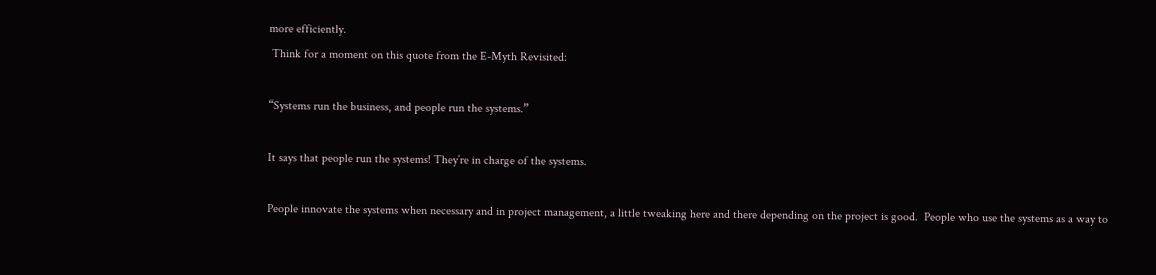more efficiently.
 Think for a moment on this quote from the E-Myth Revisited:

“Systems run the business, and people run the systems.”

It says that people run the systems! They’re in charge of the systems.

People innovate the systems when necessary and in project management, a little tweaking here and there depending on the project is good.  People who use the systems as a way to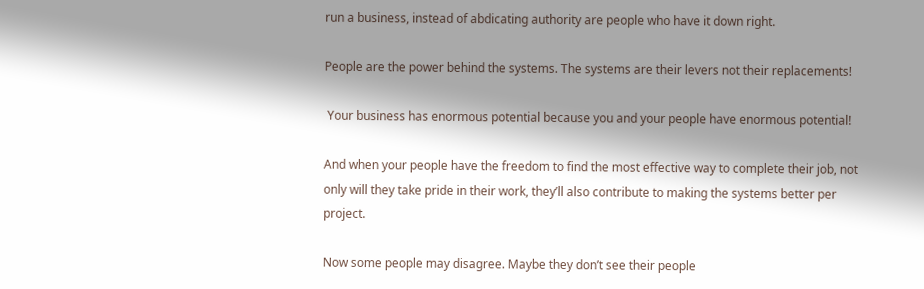run a business, instead of abdicating authority are people who have it down right.

People are the power behind the systems. The systems are their levers not their replacements!

 Your business has enormous potential because you and your people have enormous potential!

And when your people have the freedom to find the most effective way to complete their job, not only will they take pride in their work, they’ll also contribute to making the systems better per project.

Now some people may disagree. Maybe they don’t see their people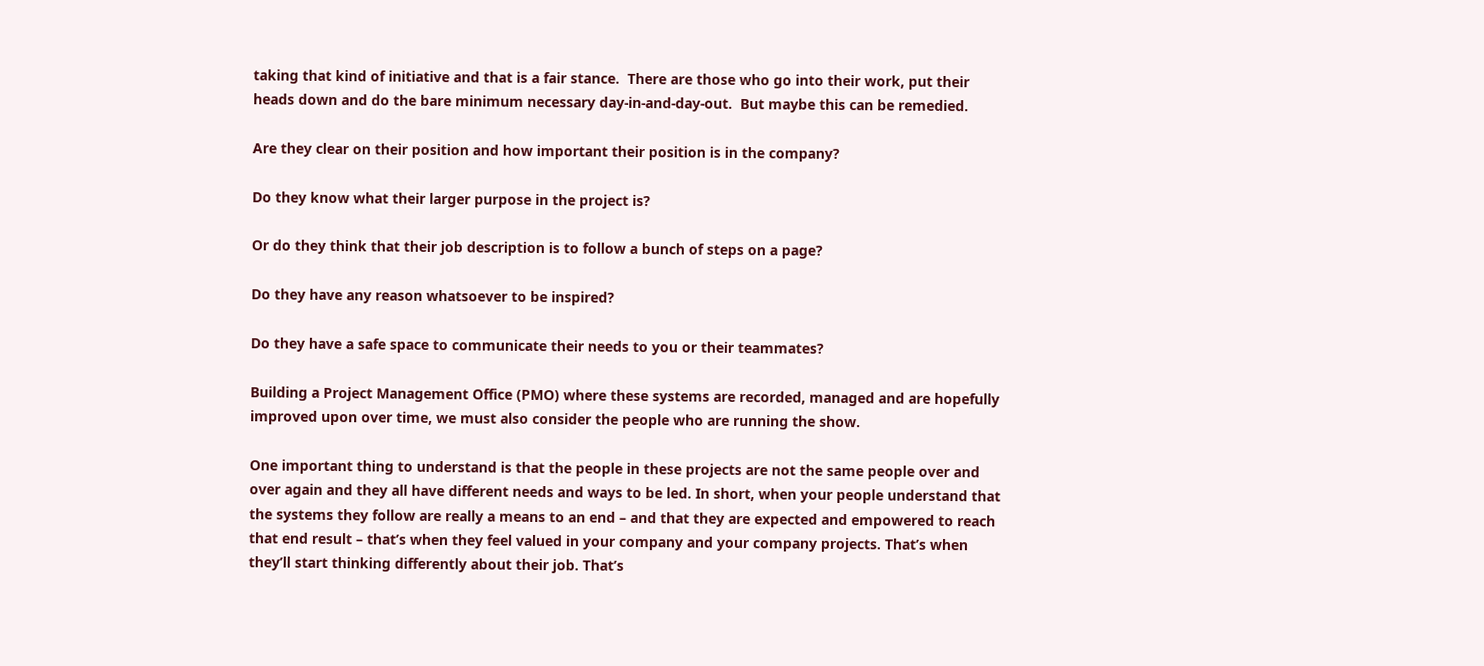taking that kind of initiative and that is a fair stance.  There are those who go into their work, put their heads down and do the bare minimum necessary day-in-and-day-out.  But maybe this can be remedied.

Are they clear on their position and how important their position is in the company?

Do they know what their larger purpose in the project is?

Or do they think that their job description is to follow a bunch of steps on a page?

Do they have any reason whatsoever to be inspired?

Do they have a safe space to communicate their needs to you or their teammates?

Building a Project Management Office (PMO) where these systems are recorded, managed and are hopefully improved upon over time, we must also consider the people who are running the show.

One important thing to understand is that the people in these projects are not the same people over and over again and they all have different needs and ways to be led. In short, when your people understand that the systems they follow are really a means to an end – and that they are expected and empowered to reach that end result – that’s when they feel valued in your company and your company projects. That’s when they’ll start thinking differently about their job. That’s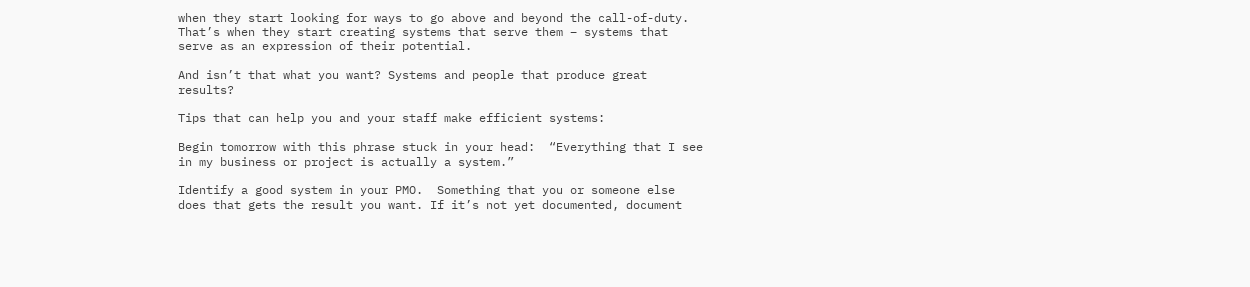when they start looking for ways to go above and beyond the call-of-duty. That’s when they start creating systems that serve them – systems that serve as an expression of their potential.

And isn’t that what you want? Systems and people that produce great results?

Tips that can help you and your staff make efficient systems:

Begin tomorrow with this phrase stuck in your head:  “Everything that I see in my business or project is actually a system.”

Identify a good system in your PMO.  Something that you or someone else does that gets the result you want. If it’s not yet documented, document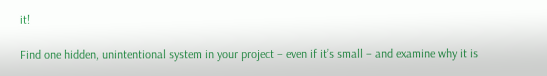it!

Find one hidden, unintentional system in your project – even if it’s small – and examine why it is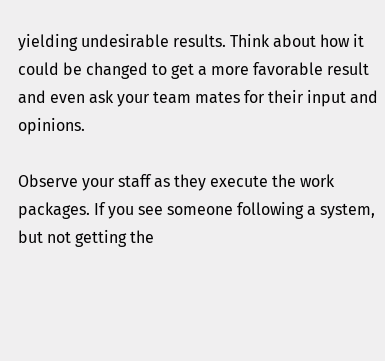yielding undesirable results. Think about how it could be changed to get a more favorable result and even ask your team mates for their input and opinions.

Observe your staff as they execute the work packages. If you see someone following a system, but not getting the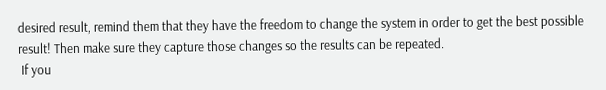desired result, remind them that they have the freedom to change the system in order to get the best possible result! Then make sure they capture those changes so the results can be repeated.
 If you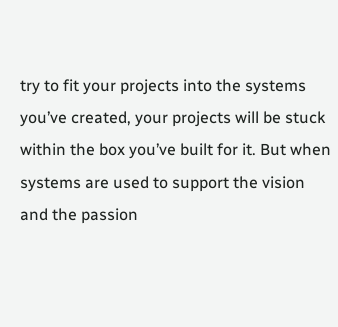try to fit your projects into the systems you’ve created, your projects will be stuck within the box you’ve built for it. But when systems are used to support the vision and the passion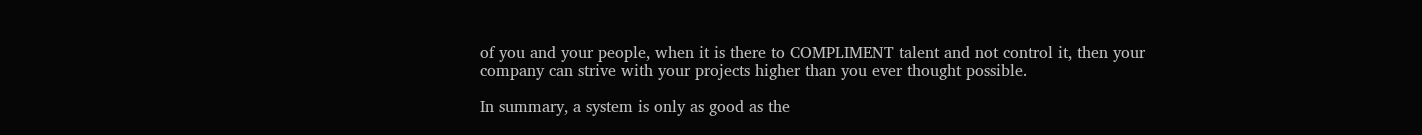of you and your people, when it is there to COMPLIMENT talent and not control it, then your company can strive with your projects higher than you ever thought possible.

In summary, a system is only as good as the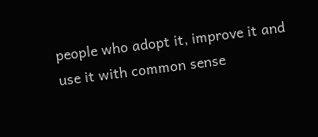people who adopt it, improve it and use it with common sense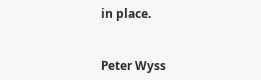in place.


Peter Wyss